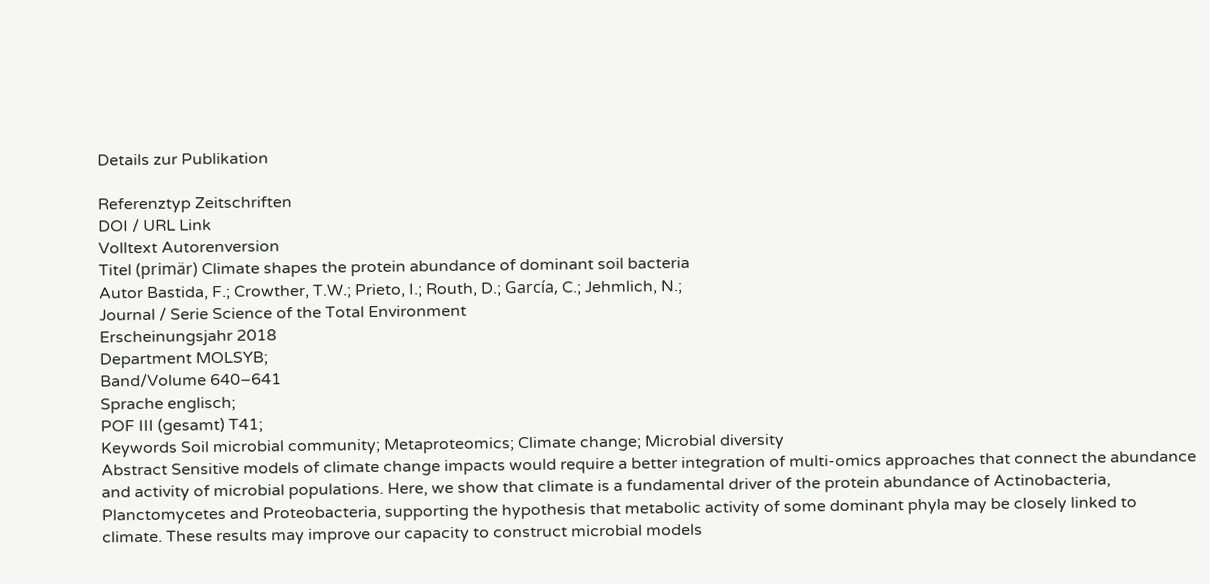Details zur Publikation

Referenztyp Zeitschriften
DOI / URL Link
Volltext Autorenversion
Titel (primär) Climate shapes the protein abundance of dominant soil bacteria
Autor Bastida, F.; Crowther, T.W.; Prieto, I.; Routh, D.; García, C.; Jehmlich, N.;
Journal / Serie Science of the Total Environment
Erscheinungsjahr 2018
Department MOLSYB;
Band/Volume 640–641
Sprache englisch;
POF III (gesamt) T41;
Keywords Soil microbial community; Metaproteomics; Climate change; Microbial diversity
Abstract Sensitive models of climate change impacts would require a better integration of multi-omics approaches that connect the abundance and activity of microbial populations. Here, we show that climate is a fundamental driver of the protein abundance of Actinobacteria, Planctomycetes and Proteobacteria, supporting the hypothesis that metabolic activity of some dominant phyla may be closely linked to climate. These results may improve our capacity to construct microbial models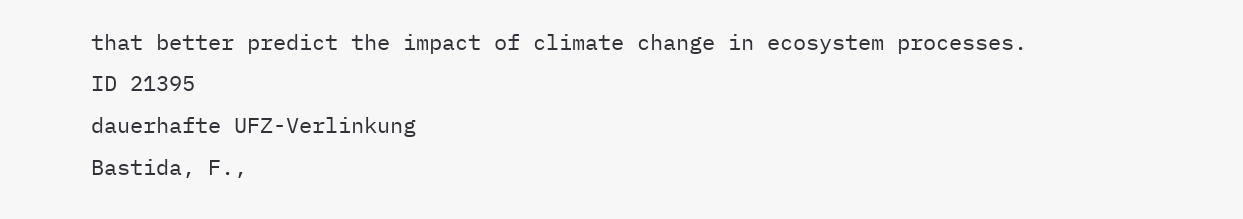that better predict the impact of climate change in ecosystem processes.
ID 21395
dauerhafte UFZ-Verlinkung
Bastida, F.,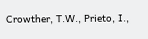Crowther, T.W., Prieto, I.,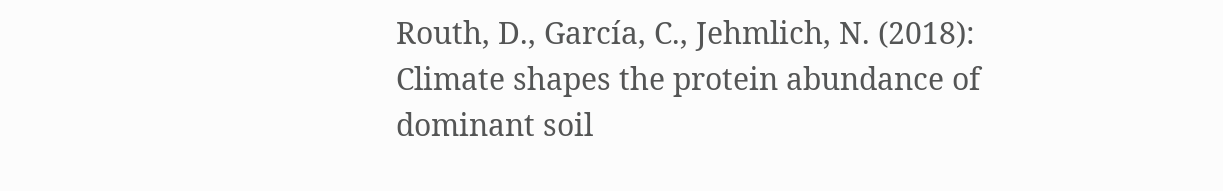Routh, D., García, C., Jehmlich, N. (2018):
Climate shapes the protein abundance of dominant soil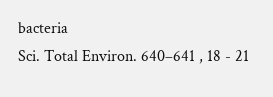bacteria
Sci. Total Environ. 640–641 , 18 - 21